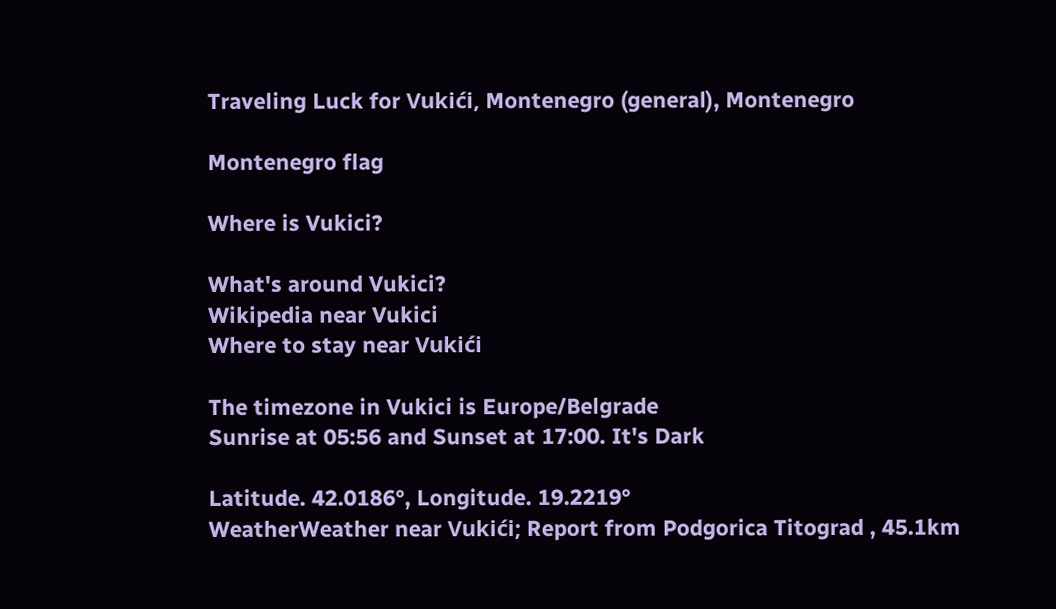Traveling Luck for Vukići, Montenegro (general), Montenegro

Montenegro flag

Where is Vukici?

What's around Vukici?
Wikipedia near Vukici
Where to stay near Vukići

The timezone in Vukici is Europe/Belgrade
Sunrise at 05:56 and Sunset at 17:00. It's Dark

Latitude. 42.0186°, Longitude. 19.2219°
WeatherWeather near Vukići; Report from Podgorica Titograd , 45.1km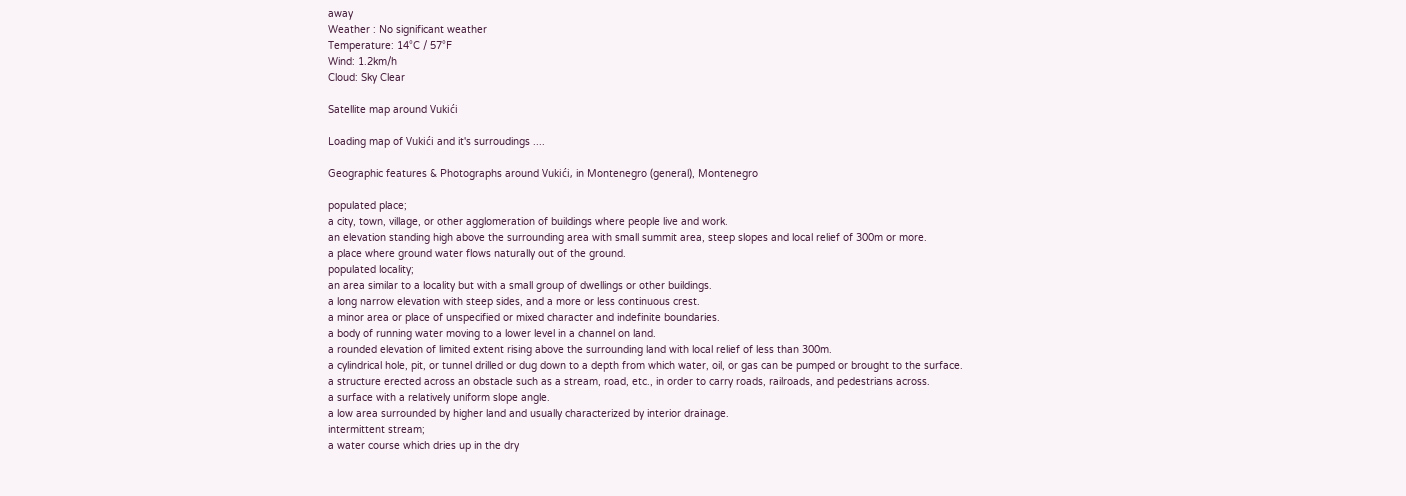away
Weather : No significant weather
Temperature: 14°C / 57°F
Wind: 1.2km/h
Cloud: Sky Clear

Satellite map around Vukići

Loading map of Vukići and it's surroudings ....

Geographic features & Photographs around Vukići, in Montenegro (general), Montenegro

populated place;
a city, town, village, or other agglomeration of buildings where people live and work.
an elevation standing high above the surrounding area with small summit area, steep slopes and local relief of 300m or more.
a place where ground water flows naturally out of the ground.
populated locality;
an area similar to a locality but with a small group of dwellings or other buildings.
a long narrow elevation with steep sides, and a more or less continuous crest.
a minor area or place of unspecified or mixed character and indefinite boundaries.
a body of running water moving to a lower level in a channel on land.
a rounded elevation of limited extent rising above the surrounding land with local relief of less than 300m.
a cylindrical hole, pit, or tunnel drilled or dug down to a depth from which water, oil, or gas can be pumped or brought to the surface.
a structure erected across an obstacle such as a stream, road, etc., in order to carry roads, railroads, and pedestrians across.
a surface with a relatively uniform slope angle.
a low area surrounded by higher land and usually characterized by interior drainage.
intermittent stream;
a water course which dries up in the dry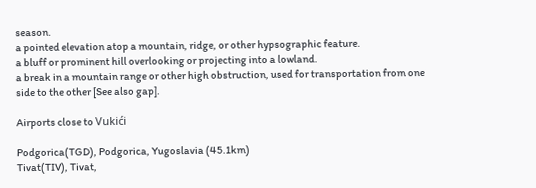season.
a pointed elevation atop a mountain, ridge, or other hypsographic feature.
a bluff or prominent hill overlooking or projecting into a lowland.
a break in a mountain range or other high obstruction, used for transportation from one side to the other [See also gap].

Airports close to Vukići

Podgorica(TGD), Podgorica, Yugoslavia (45.1km)
Tivat(TIV), Tivat,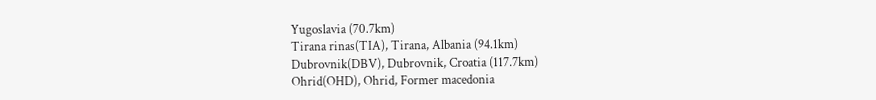Yugoslavia (70.7km)
Tirana rinas(TIA), Tirana, Albania (94.1km)
Dubrovnik(DBV), Dubrovnik, Croatia (117.7km)
Ohrid(OHD), Ohrid, Former macedonia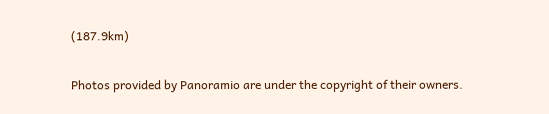(187.9km)

Photos provided by Panoramio are under the copyright of their owners.